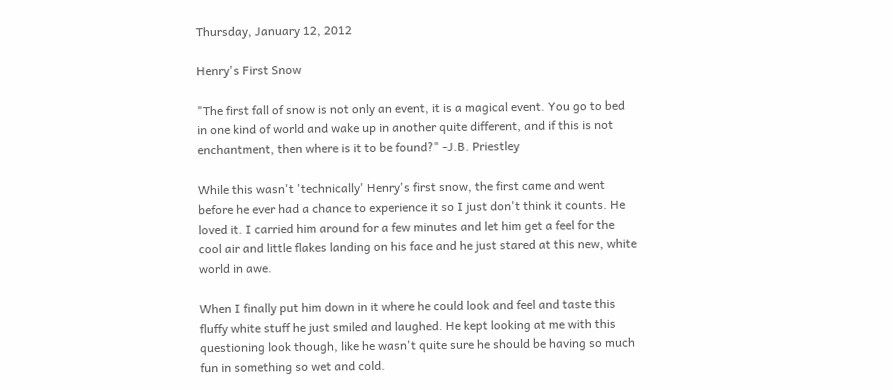Thursday, January 12, 2012

Henry's First Snow

"The first fall of snow is not only an event, it is a magical event. You go to bed in one kind of world and wake up in another quite different, and if this is not enchantment, then where is it to be found?" -J.B. Priestley

While this wasn't 'technically' Henry's first snow, the first came and went before he ever had a chance to experience it so I just don't think it counts. He loved it. I carried him around for a few minutes and let him get a feel for the cool air and little flakes landing on his face and he just stared at this new, white world in awe.

When I finally put him down in it where he could look and feel and taste this fluffy white stuff he just smiled and laughed. He kept looking at me with this questioning look though, like he wasn't quite sure he should be having so much fun in something so wet and cold.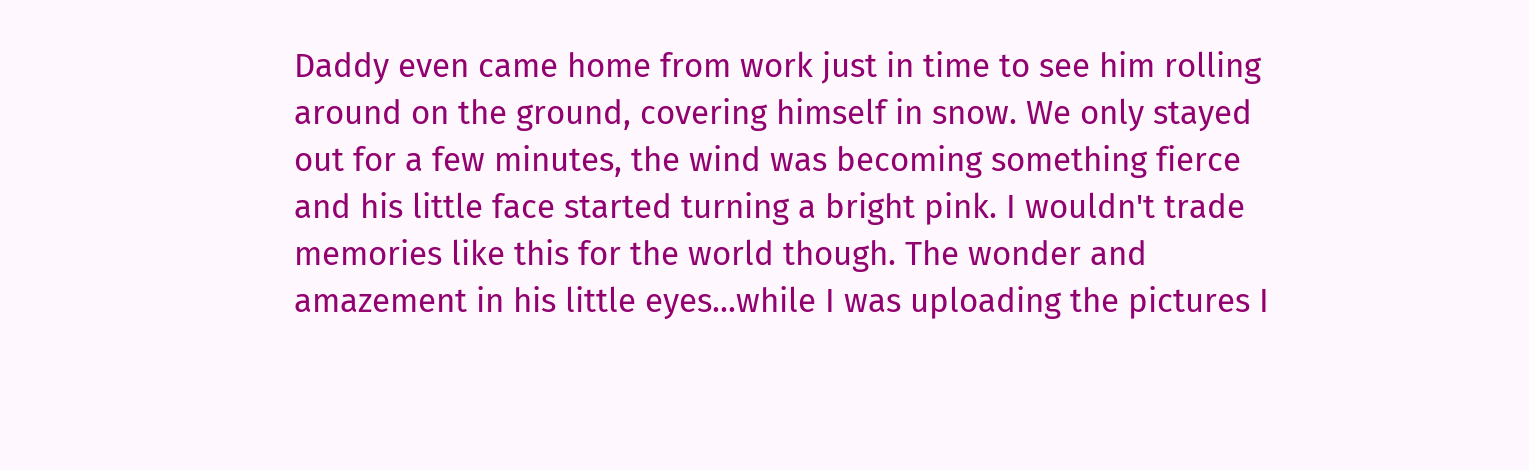Daddy even came home from work just in time to see him rolling around on the ground, covering himself in snow. We only stayed out for a few minutes, the wind was becoming something fierce and his little face started turning a bright pink. I wouldn't trade memories like this for the world though. The wonder and amazement in his little eyes...while I was uploading the pictures I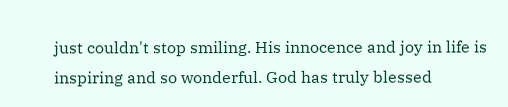just couldn't stop smiling. His innocence and joy in life is inspiring and so wonderful. God has truly blessed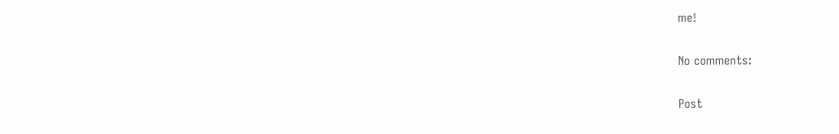me!

No comments:

Post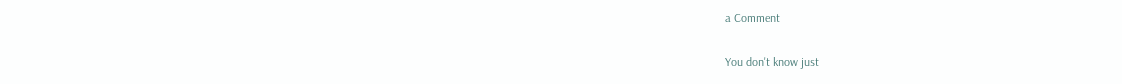a Comment

You don't know just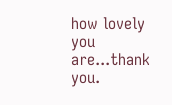how lovely you are...thank you.